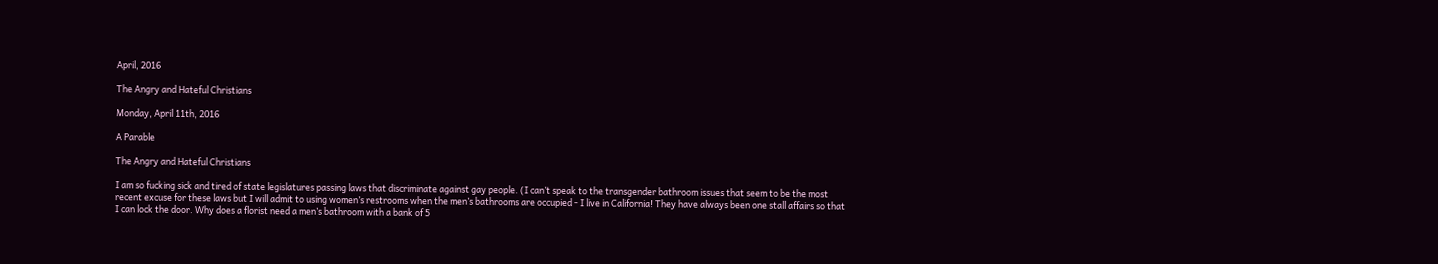April, 2016

The Angry and Hateful Christians

Monday, April 11th, 2016

A Parable

The Angry and Hateful Christians

I am so fucking sick and tired of state legislatures passing laws that discriminate against gay people. (I can’t speak to the transgender bathroom issues that seem to be the most recent excuse for these laws but I will admit to using women’s restrooms when the men’s bathrooms are occupied - I live in California! They have always been one stall affairs so that I can lock the door. Why does a florist need a men’s bathroom with a bank of 5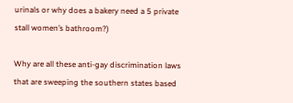urinals or why does a bakery need a 5 private stall women’s bathroom?)

Why are all these anti-gay discrimination laws that are sweeping the southern states based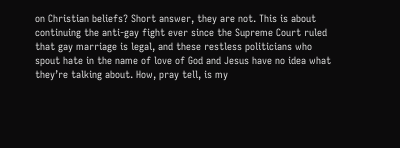on Christian beliefs? Short answer, they are not. This is about continuing the anti-gay fight ever since the Supreme Court ruled that gay marriage is legal, and these restless politicians who spout hate in the name of love of God and Jesus have no idea what they’re talking about. How, pray tell, is my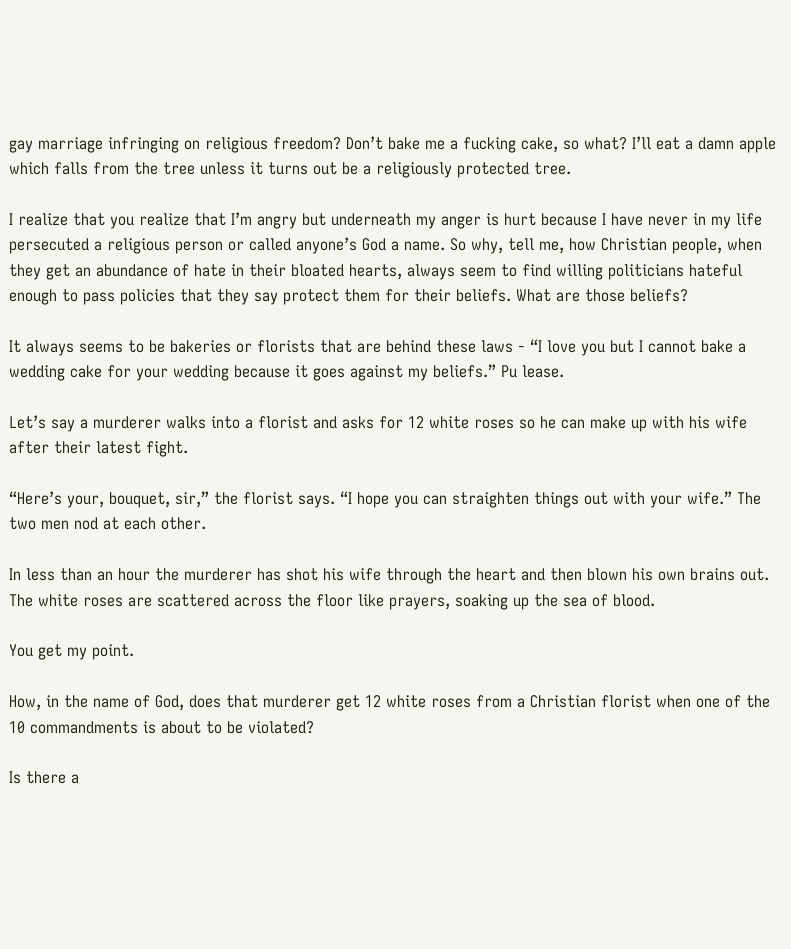gay marriage infringing on religious freedom? Don’t bake me a fucking cake, so what? I’ll eat a damn apple which falls from the tree unless it turns out be a religiously protected tree.

I realize that you realize that I’m angry but underneath my anger is hurt because I have never in my life persecuted a religious person or called anyone’s God a name. So why, tell me, how Christian people, when they get an abundance of hate in their bloated hearts, always seem to find willing politicians hateful enough to pass policies that they say protect them for their beliefs. What are those beliefs?

It always seems to be bakeries or florists that are behind these laws - “I love you but I cannot bake a wedding cake for your wedding because it goes against my beliefs.” Pu lease.

Let’s say a murderer walks into a florist and asks for 12 white roses so he can make up with his wife after their latest fight.

“Here’s your, bouquet, sir,” the florist says. “I hope you can straighten things out with your wife.” The two men nod at each other.

In less than an hour the murderer has shot his wife through the heart and then blown his own brains out. The white roses are scattered across the floor like prayers, soaking up the sea of blood.

You get my point.

How, in the name of God, does that murderer get 12 white roses from a Christian florist when one of the 10 commandments is about to be violated?

Is there a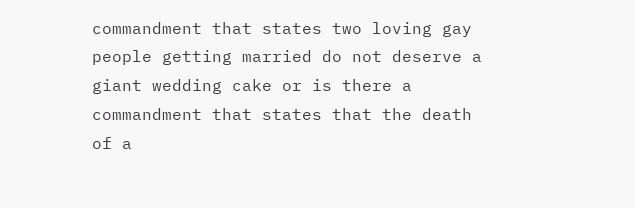commandment that states two loving gay people getting married do not deserve a giant wedding cake or is there a commandment that states that the death of a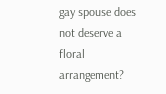gay spouse does not deserve a floral arrangement?